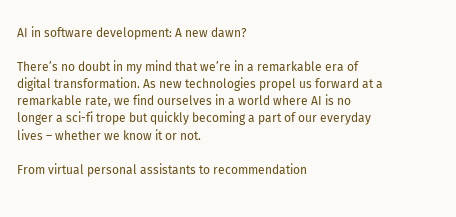AI in software development: A new dawn?

There’s no doubt in my mind that we’re in a remarkable era of digital transformation. As new technologies propel us forward at a remarkable rate, we find ourselves in a world where AI is no longer a sci-fi trope but quickly becoming a part of our everyday lives – whether we know it or not.

From virtual personal assistants to recommendation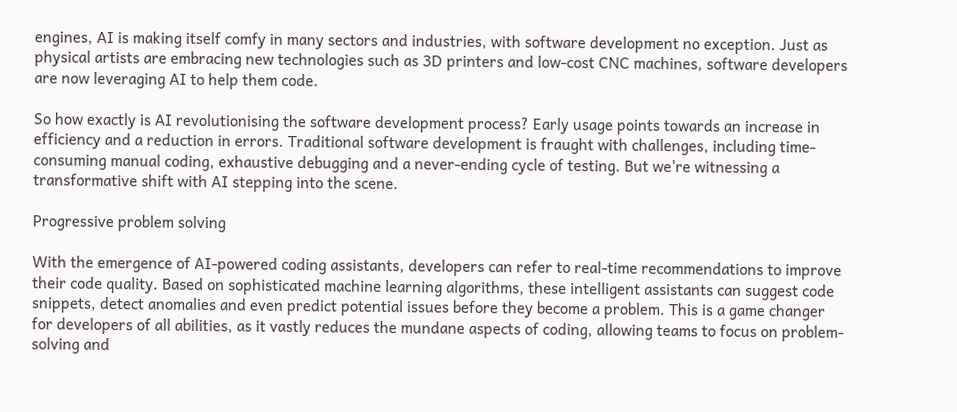engines, AI is making itself comfy in many sectors and industries, with software development no exception. Just as physical artists are embracing new technologies such as 3D printers and low-cost CNC machines, software developers are now leveraging AI to help them code.

So how exactly is AI revolutionising the software development process? Early usage points towards an increase in efficiency and a reduction in errors. Traditional software development is fraught with challenges, including time-consuming manual coding, exhaustive debugging and a never-ending cycle of testing. But we're witnessing a transformative shift with AI stepping into the scene.

Progressive problem solving

With the emergence of AI-powered coding assistants, developers can refer to real-time recommendations to improve their code quality. Based on sophisticated machine learning algorithms, these intelligent assistants can suggest code snippets, detect anomalies and even predict potential issues before they become a problem. This is a game changer for developers of all abilities, as it vastly reduces the mundane aspects of coding, allowing teams to focus on problem-solving and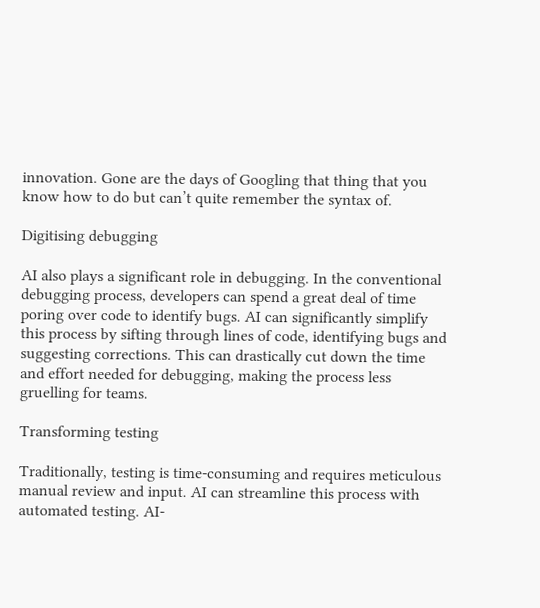innovation. Gone are the days of Googling that thing that you know how to do but can’t quite remember the syntax of.

Digitising debugging

AI also plays a significant role in debugging. In the conventional debugging process, developers can spend a great deal of time poring over code to identify bugs. AI can significantly simplify this process by sifting through lines of code, identifying bugs and suggesting corrections. This can drastically cut down the time and effort needed for debugging, making the process less gruelling for teams.

Transforming testing

Traditionally, testing is time-consuming and requires meticulous manual review and input. AI can streamline this process with automated testing. AI-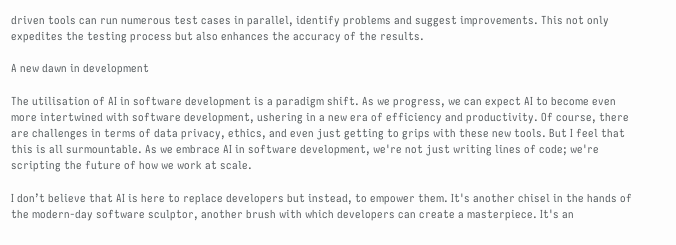driven tools can run numerous test cases in parallel, identify problems and suggest improvements. This not only expedites the testing process but also enhances the accuracy of the results.

A new dawn in development

The utilisation of AI in software development is a paradigm shift. As we progress, we can expect AI to become even more intertwined with software development, ushering in a new era of efficiency and productivity. Of course, there are challenges in terms of data privacy, ethics, and even just getting to grips with these new tools. But I feel that this is all surmountable. As we embrace AI in software development, we're not just writing lines of code; we're scripting the future of how we work at scale.

I don’t believe that AI is here to replace developers but instead, to empower them. It's another chisel in the hands of the modern-day software sculptor, another brush with which developers can create a masterpiece. It's an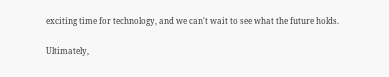exciting time for technology, and we can't wait to see what the future holds.

Ultimately,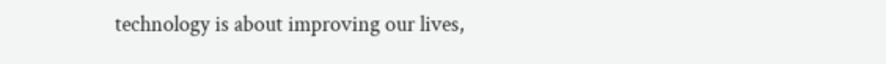technology is about improving our lives,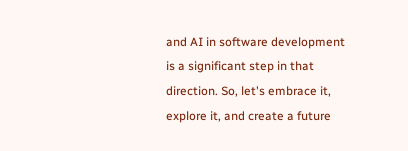and AI in software development is a significant step in that direction. So, let's embrace it, explore it, and create a future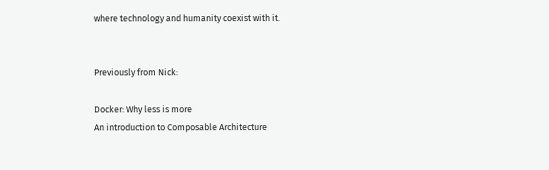where technology and humanity coexist with it.


Previously from Nick:

Docker: Why less is more
An introduction to Composable Architecture